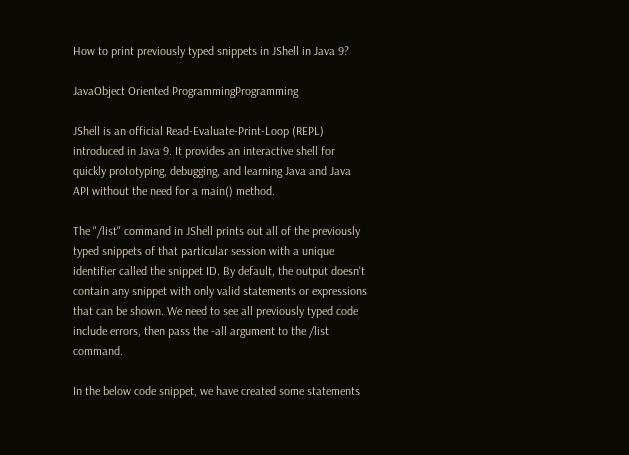How to print previously typed snippets in JShell in Java 9?

JavaObject Oriented ProgrammingProgramming

JShell is an official Read-Evaluate-Print-Loop (REPL) introduced in Java 9. It provides an interactive shell for quickly prototyping, debugging, and learning Java and Java API without the need for a main() method.

The "/list" command in JShell prints out all of the previously typed snippets of that particular session with a unique identifier called the snippet ID. By default, the output doesn't contain any snippet with only valid statements or expressions that can be shown. We need to see all previously typed code include errors, then pass the -all argument to the /list command.

In the below code snippet, we have created some statements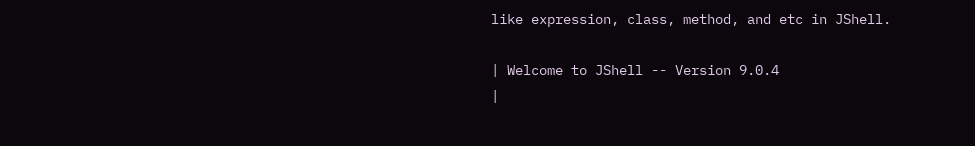like expression, class, method, and etc in JShell.

| Welcome to JShell -- Version 9.0.4
|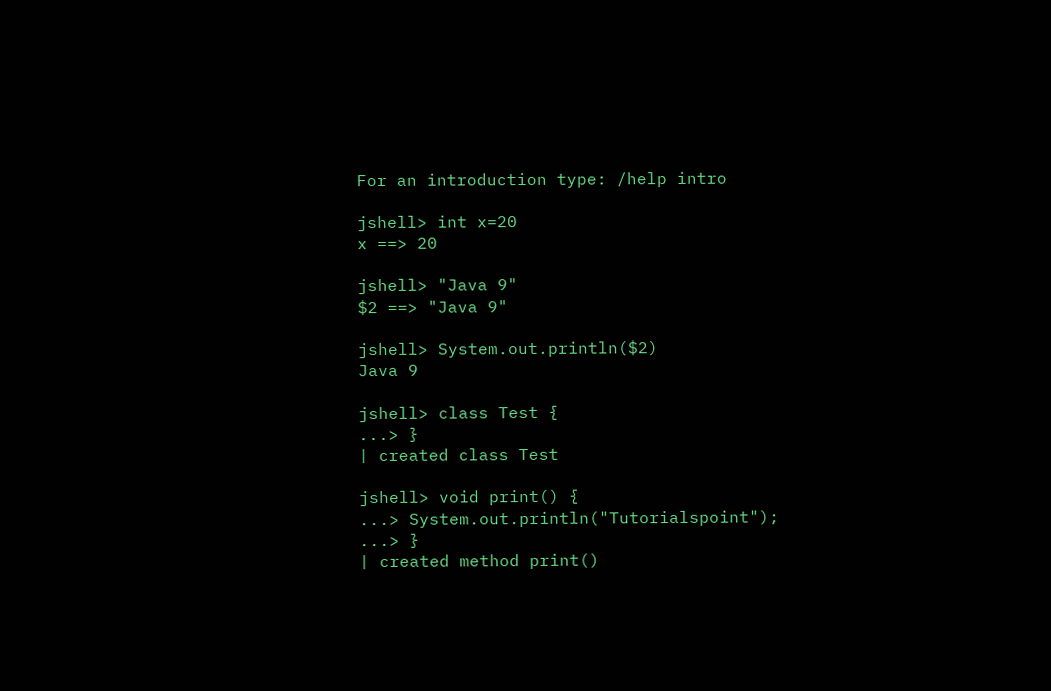For an introduction type: /help intro

jshell> int x=20
x ==> 20

jshell> "Java 9"
$2 ==> "Java 9"

jshell> System.out.println($2)
Java 9

jshell> class Test {
...> }
| created class Test

jshell> void print() {
...> System.out.println("Tutorialspoint");
...> }
| created method print()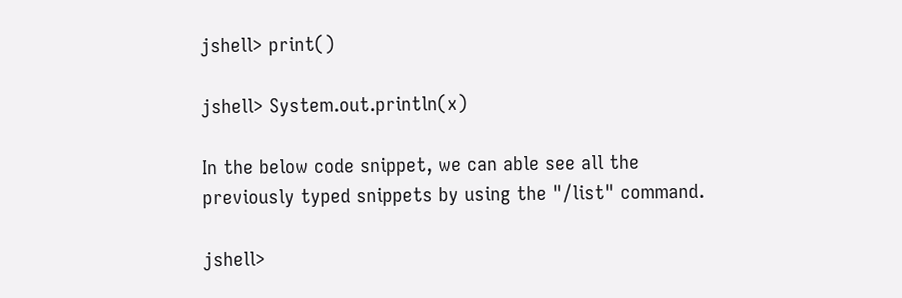jshell> print()

jshell> System.out.println(x)

In the below code snippet, we can able see all the previously typed snippets by using the "/list" command.

jshell>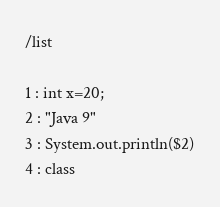/list

1 : int x=20;
2 : "Java 9"
3 : System.out.println($2)
4 : class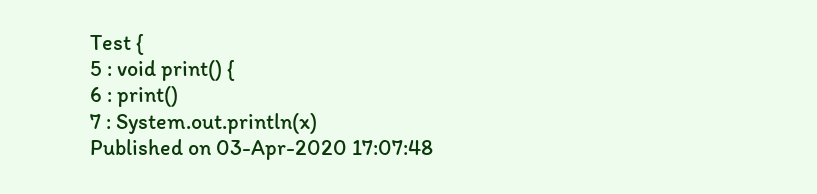Test {
5 : void print() {
6 : print()
7 : System.out.println(x)
Published on 03-Apr-2020 17:07:48